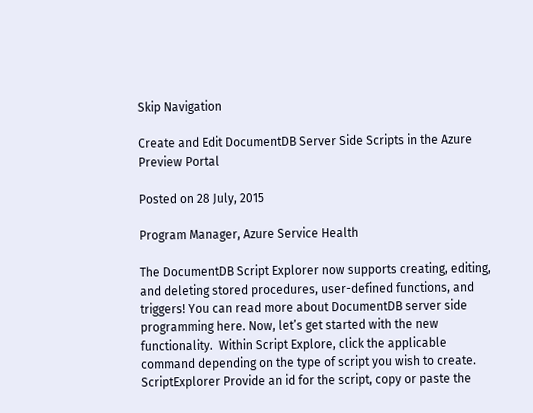Skip Navigation

Create and Edit DocumentDB Server Side Scripts in the Azure Preview Portal

Posted on 28 July, 2015

Program Manager, Azure Service Health

The DocumentDB Script Explorer now supports creating, editing, and deleting stored procedures, user-defined functions, and triggers! You can read more about DocumentDB server side programming here. Now, let’s get started with the new functionality.  Within Script Explore, click the applicable command depending on the type of script you wish to create.   ScriptExplorer Provide an id for the script, copy or paste the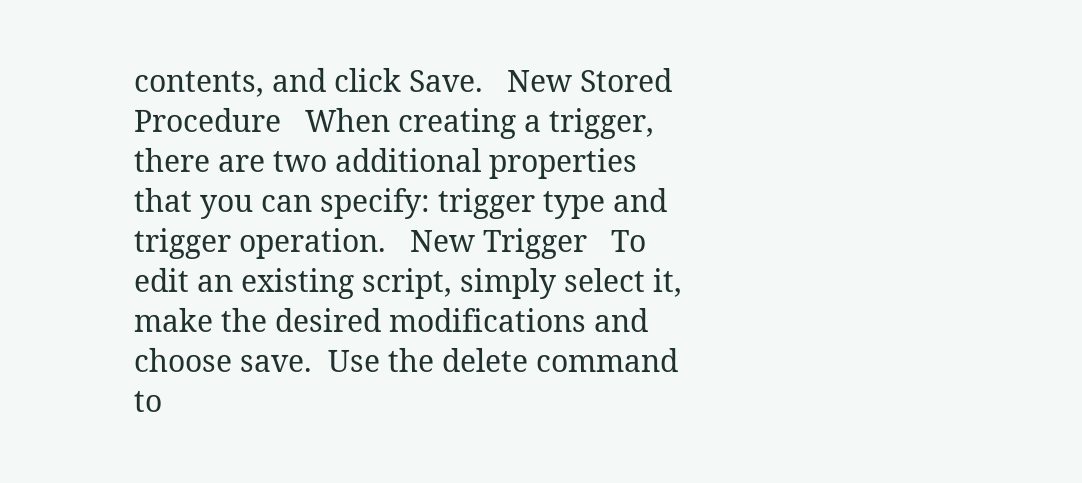contents, and click Save.   New Stored Procedure   When creating a trigger, there are two additional properties that you can specify: trigger type and trigger operation.   New Trigger   To edit an existing script, simply select it, make the desired modifications and choose save.  Use the delete command to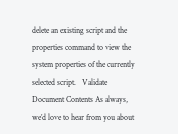delete an existing script and the properties command to view the system properties of the currently selected script.   Validate Document Contents As always, we’d love to hear from you about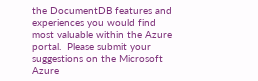the DocumentDB features and experiences you would find most valuable within the Azure portal.  Please submit your suggestions on the Microsoft Azure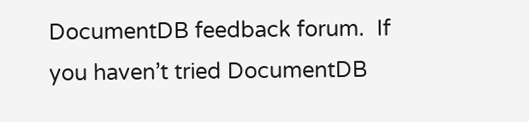DocumentDB feedback forum.  If you haven’t tried DocumentDB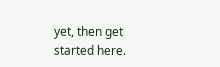yet, then get started here.